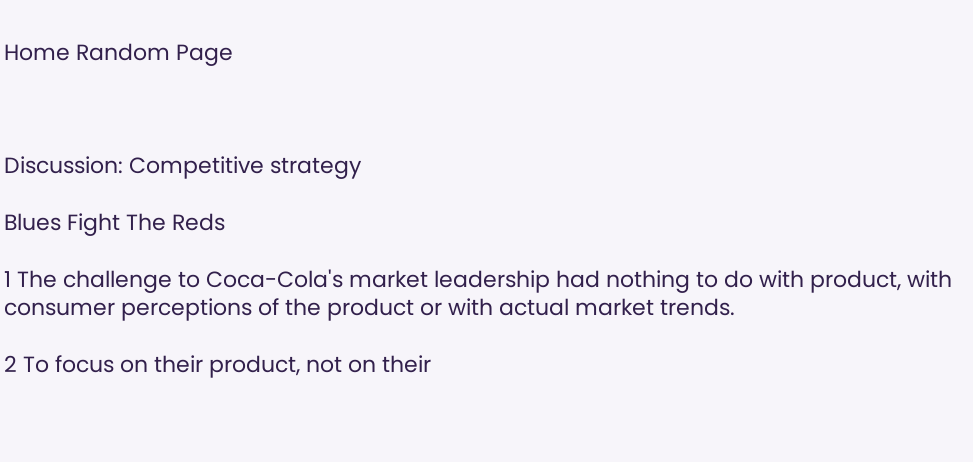Home Random Page



Discussion: Competitive strategy

Blues Fight The Reds

1 The challenge to Coca-Cola's market leadership had nothing to do with product, with consumer perceptions of the product or with actual market trends.

2 To focus on their product, not on their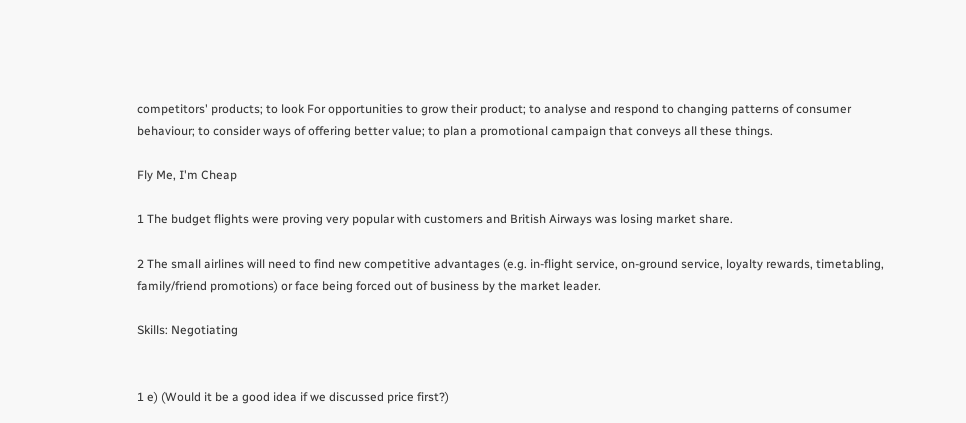competitors' products; to look For opportunities to grow their product; to analyse and respond to changing patterns of consumer behaviour; to consider ways of offering better value; to plan a promotional campaign that conveys all these things.

Fly Me, I'm Cheap

1 The budget flights were proving very popular with customers and British Airways was losing market share.

2 The small airlines will need to find new competitive advantages (e.g. in-flight service, on-ground service, loyalty rewards, timetabling, family/friend promotions) or face being forced out of business by the market leader.

Skills: Negotiating


1 e) (Would it be a good idea if we discussed price first?)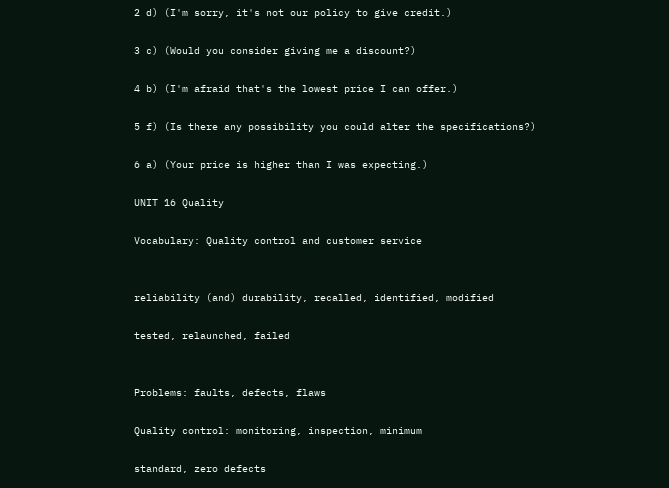2 d) (I'm sorry, it's not our policy to give credit.)

3 c) (Would you consider giving me a discount?)

4 b) (I'm afraid that's the lowest price I can offer.)

5 f) (Is there any possibility you could alter the specifications?)

6 a) (Your price is higher than I was expecting.)

UNIT 16 Quality

Vocabulary: Quality control and customer service


reliability (and) durability, recalled, identified, modified

tested, relaunched, failed


Problems: faults, defects, flaws

Quality control: monitoring, inspection, minimum

standard, zero defects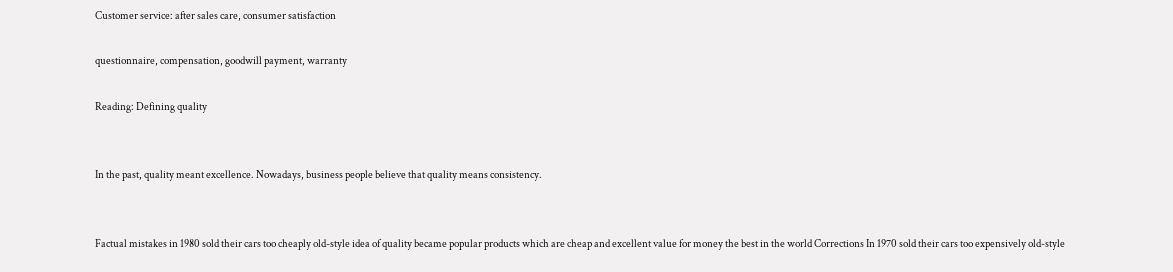Customer service: after sales care, consumer satisfaction

questionnaire, compensation, goodwill payment, warranty

Reading: Defining quality


In the past, quality meant excellence. Nowadays, business people believe that quality means consistency.


Factual mistakes in 1980 sold their cars too cheaply old-style idea of quality became popular products which are cheap and excellent value for money the best in the world Corrections In 1970 sold their cars too expensively old-style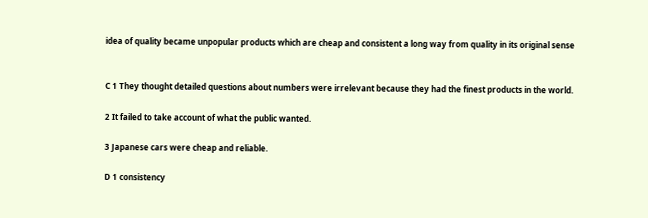idea of quality became unpopular products which are cheap and consistent a long way from quality in its original sense


C 1 They thought detailed questions about numbers were irrelevant because they had the finest products in the world.

2 It failed to take account of what the public wanted.

3 Japanese cars were cheap and reliable.

D 1 consistency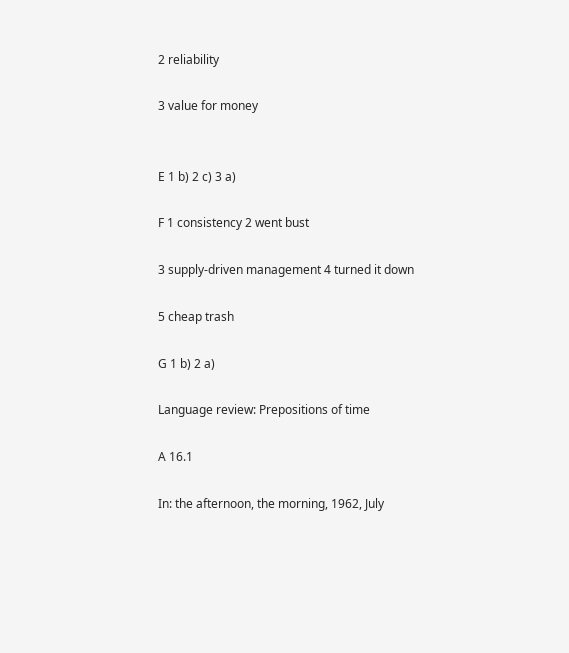2 reliability

3 value for money


E 1 b) 2 c) 3 a)

F 1 consistency 2 went bust

3 supply-driven management 4 turned it down

5 cheap trash

G 1 b) 2 a)

Language review: Prepositions of time

A 16.1

In: the afternoon, the morning, 1962, July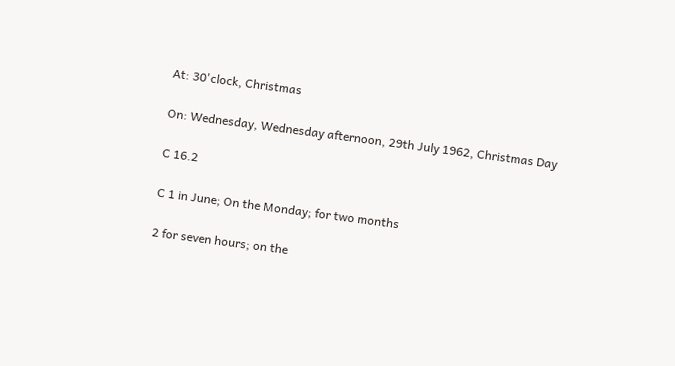At: 30'clock, Christmas

On: Wednesday, Wednesday afternoon, 29th July 1962, Christmas Day

C 16.2

C 1 in June; On the Monday; for two months

2 for seven hours; on the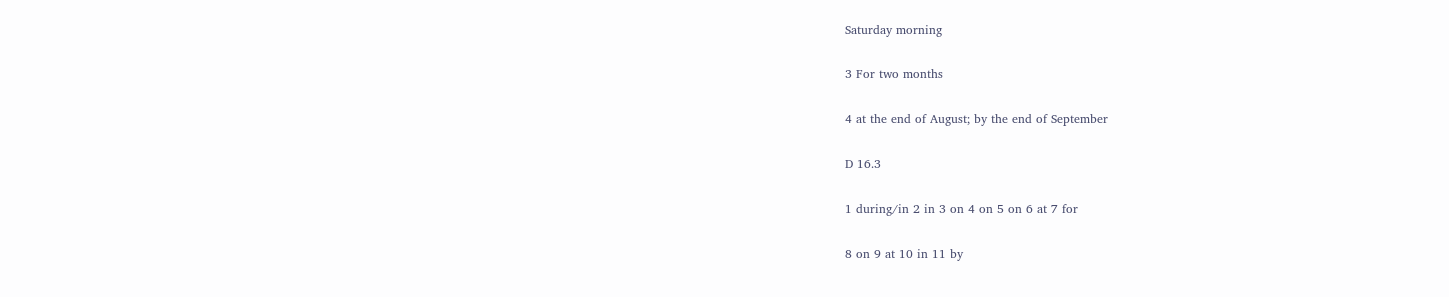Saturday morning

3 For two months

4 at the end of August; by the end of September

D 16.3

1 during/in 2 in 3 on 4 on 5 on 6 at 7 for

8 on 9 at 10 in 11 by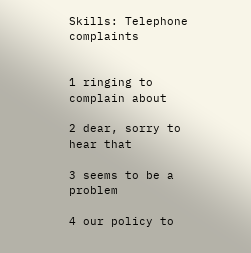Skills: Telephone complaints


1 ringing to complain about

2 dear, sorry to hear that

3 seems to be a problem

4 our policy to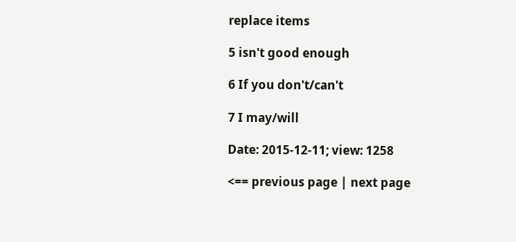replace items

5 isn't good enough

6 If you don't/can't

7 I may/will

Date: 2015-12-11; view: 1258

<== previous page | next page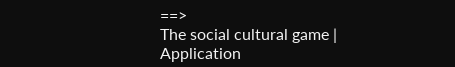==>
The social cultural game | Application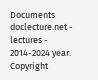Documents
doclecture.net - lectures - 2014-2024 year. Copyright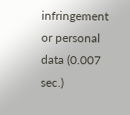infringement or personal data (0.007 sec.)